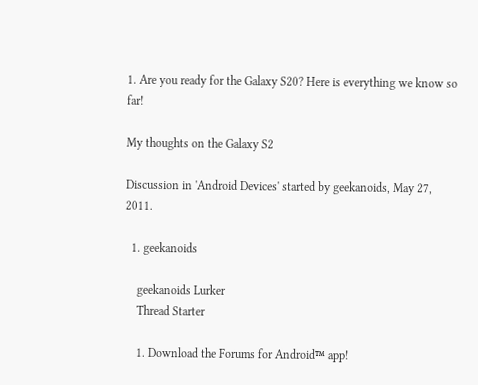1. Are you ready for the Galaxy S20? Here is everything we know so far!

My thoughts on the Galaxy S2

Discussion in 'Android Devices' started by geekanoids, May 27, 2011.

  1. geekanoids

    geekanoids Lurker
    Thread Starter

    1. Download the Forums for Android™ app!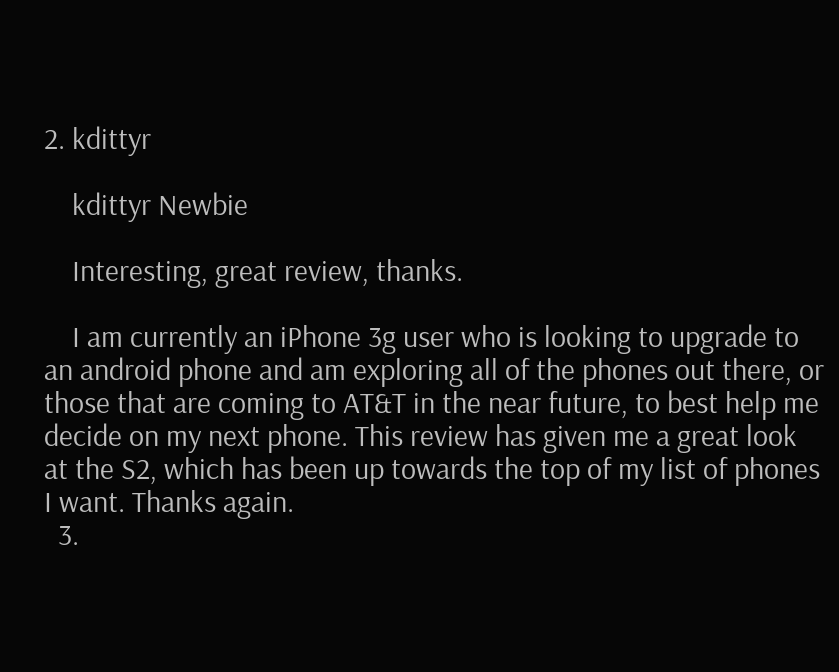2. kdittyr

    kdittyr Newbie

    Interesting, great review, thanks.

    I am currently an iPhone 3g user who is looking to upgrade to an android phone and am exploring all of the phones out there, or those that are coming to AT&T in the near future, to best help me decide on my next phone. This review has given me a great look at the S2, which has been up towards the top of my list of phones I want. Thanks again.
  3.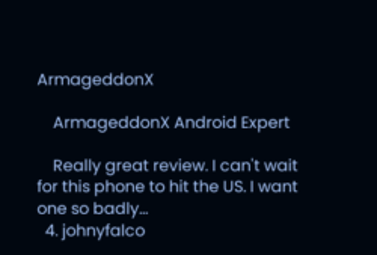ArmageddonX

    ArmageddonX Android Expert

    Really great review. I can't wait for this phone to hit the US. I want one so badly...
  4. johnyfalco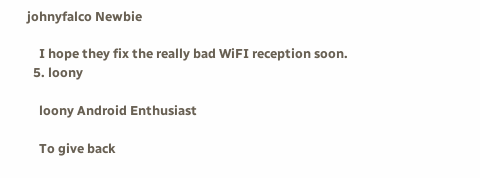johnyfalco Newbie

    I hope they fix the really bad WiFI reception soon.
  5. loony

    loony Android Enthusiast

    To give back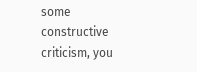some constructive criticism, you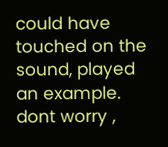could have touched on the sound, played an example. dont worry ,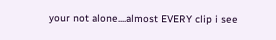your not alone....almost EVERY clip i see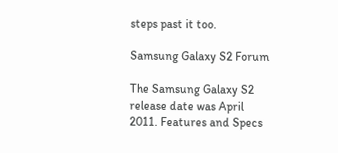steps past it too.

Samsung Galaxy S2 Forum

The Samsung Galaxy S2 release date was April 2011. Features and Specs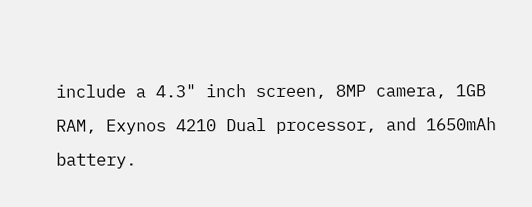include a 4.3" inch screen, 8MP camera, 1GB RAM, Exynos 4210 Dual processor, and 1650mAh battery.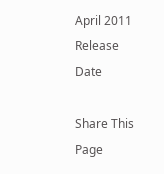April 2011
Release Date

Share This Page